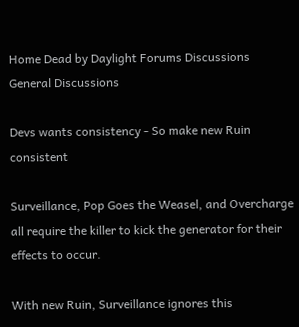Home Dead by Daylight Forums Discussions General Discussions

Devs wants consistency - So make new Ruin consistent

Surveillance, Pop Goes the Weasel, and Overcharge all require the killer to kick the generator for their effects to occur.

With new Ruin, Surveillance ignores this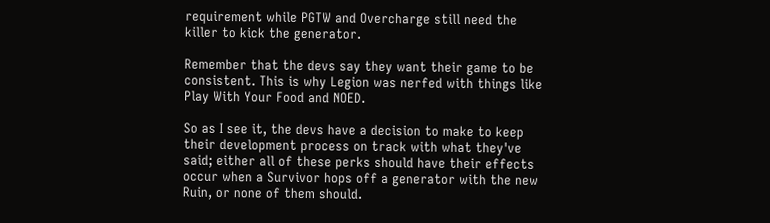requirement while PGTW and Overcharge still need the killer to kick the generator.

Remember that the devs say they want their game to be consistent. This is why Legion was nerfed with things like Play With Your Food and NOED.

So as I see it, the devs have a decision to make to keep their development process on track with what they've said; either all of these perks should have their effects occur when a Survivor hops off a generator with the new Ruin, or none of them should.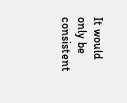It would only be consistent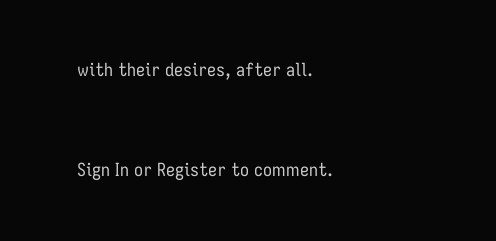with their desires, after all.


Sign In or Register to comment.